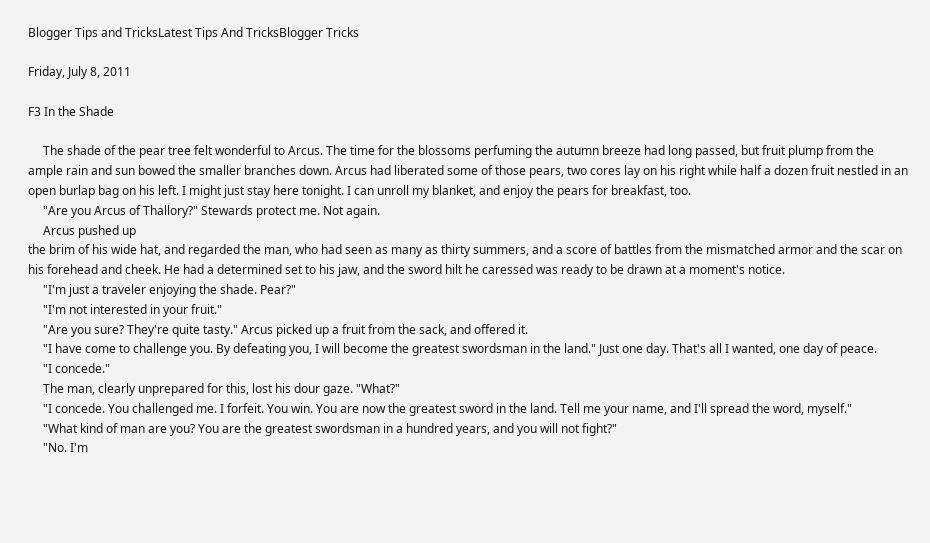Blogger Tips and TricksLatest Tips And TricksBlogger Tricks

Friday, July 8, 2011

F3 In the Shade

     The shade of the pear tree felt wonderful to Arcus. The time for the blossoms perfuming the autumn breeze had long passed, but fruit plump from the ample rain and sun bowed the smaller branches down. Arcus had liberated some of those pears, two cores lay on his right while half a dozen fruit nestled in an open burlap bag on his left. I might just stay here tonight. I can unroll my blanket, and enjoy the pears for breakfast, too.
     "Are you Arcus of Thallory?" Stewards protect me. Not again.
     Arcus pushed up
the brim of his wide hat, and regarded the man, who had seen as many as thirty summers, and a score of battles from the mismatched armor and the scar on his forehead and cheek. He had a determined set to his jaw, and the sword hilt he caressed was ready to be drawn at a moment's notice.
     "I'm just a traveler enjoying the shade. Pear?"
     "I'm not interested in your fruit."
     "Are you sure? They're quite tasty." Arcus picked up a fruit from the sack, and offered it.
     "I have come to challenge you. By defeating you, I will become the greatest swordsman in the land." Just one day. That's all I wanted, one day of peace.
     "I concede."
     The man, clearly unprepared for this, lost his dour gaze. "What?"
     "I concede. You challenged me. I forfeit. You win. You are now the greatest sword in the land. Tell me your name, and I'll spread the word, myself."
     "What kind of man are you? You are the greatest swordsman in a hundred years, and you will not fight?"
     "No. I'm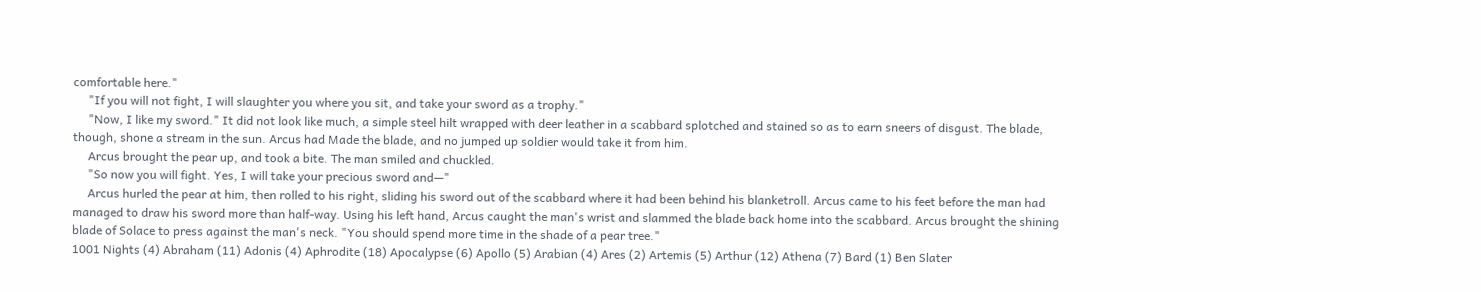comfortable here."
     "If you will not fight, I will slaughter you where you sit, and take your sword as a trophy."
     "Now, I like my sword." It did not look like much, a simple steel hilt wrapped with deer leather in a scabbard splotched and stained so as to earn sneers of disgust. The blade, though, shone a stream in the sun. Arcus had Made the blade, and no jumped up soldier would take it from him.
     Arcus brought the pear up, and took a bite. The man smiled and chuckled.
     "So now you will fight. Yes, I will take your precious sword and—"
     Arcus hurled the pear at him, then rolled to his right, sliding his sword out of the scabbard where it had been behind his blanketroll. Arcus came to his feet before the man had managed to draw his sword more than half-way. Using his left hand, Arcus caught the man's wrist and slammed the blade back home into the scabbard. Arcus brought the shining blade of Solace to press against the man's neck. "You should spend more time in the shade of a pear tree."
1001 Nights (4) Abraham (11) Adonis (4) Aphrodite (18) Apocalypse (6) Apollo (5) Arabian (4) Ares (2) Artemis (5) Arthur (12) Athena (7) Bard (1) Ben Slater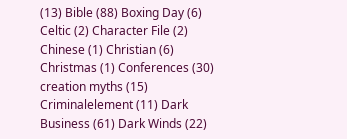(13) Bible (88) Boxing Day (6) Celtic (2) Character File (2) Chinese (1) Christian (6) Christmas (1) Conferences (30) creation myths (15) Criminalelement (11) Dark Business (61) Dark Winds (22)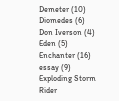Demeter (10) Diomedes (6) Don Iverson (4) Eden (5) Enchanter (16) essay (9) Exploding Storm Rider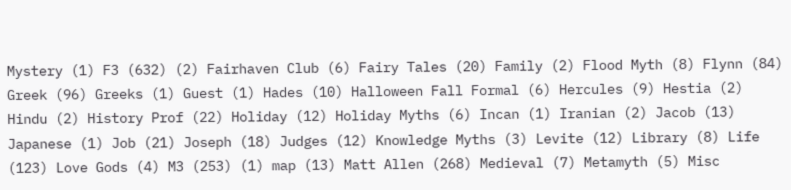Mystery (1) F3 (632) (2) Fairhaven Club (6) Fairy Tales (20) Family (2) Flood Myth (8) Flynn (84) Greek (96) Greeks (1) Guest (1) Hades (10) Halloween Fall Formal (6) Hercules (9) Hestia (2) Hindu (2) History Prof (22) Holiday (12) Holiday Myths (6) Incan (1) Iranian (2) Jacob (13) Japanese (1) Job (21) Joseph (18) Judges (12) Knowledge Myths (3) Levite (12) Library (8) Life (123) Love Gods (4) M3 (253) (1) map (13) Matt Allen (268) Medieval (7) Metamyth (5) Misc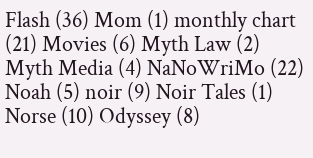Flash (36) Mom (1) monthly chart (21) Movies (6) Myth Law (2) Myth Media (4) NaNoWriMo (22) Noah (5) noir (9) Noir Tales (1) Norse (10) Odyssey (8)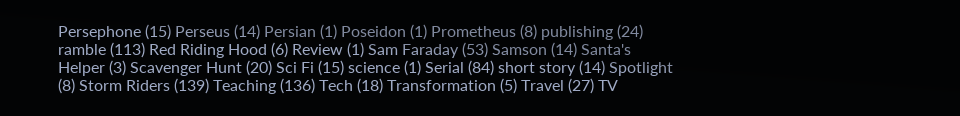Persephone (15) Perseus (14) Persian (1) Poseidon (1) Prometheus (8) publishing (24) ramble (113) Red Riding Hood (6) Review (1) Sam Faraday (53) Samson (14) Santa's Helper (3) Scavenger Hunt (20) Sci Fi (15) science (1) Serial (84) short story (14) Spotlight (8) Storm Riders (139) Teaching (136) Tech (18) Transformation (5) Travel (27) TV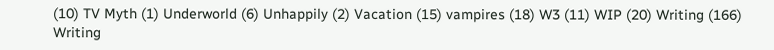(10) TV Myth (1) Underworld (6) Unhappily (2) Vacation (15) vampires (18) W3 (11) WIP (20) Writing (166) Writing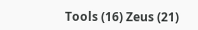Tools (16) Zeus (21)